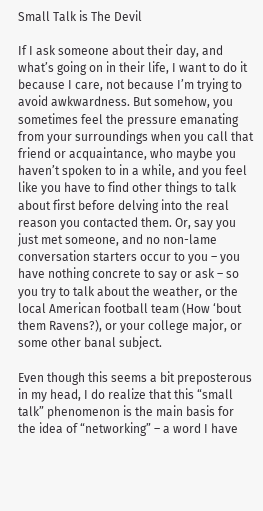Small Talk is The Devil

If I ask someone about their day, and what’s going on in their life, I want to do it because I care, not because I’m trying to avoid awkwardness. But somehow, you sometimes feel the pressure emanating from your surroundings when you call that friend or acquaintance, who maybe you haven’t spoken to in a while, and you feel like you have to find other things to talk about first before delving into the real reason you contacted them. Or, say you just met someone, and no non-lame conversation starters occur to you – you have nothing concrete to say or ask – so you try to talk about the weather, or the local American football team (How ‘bout them Ravens?), or your college major, or some other banal subject.

Even though this seems a bit preposterous in my head, I do realize that this “small talk” phenomenon is the main basis for the idea of “networking” – a word I have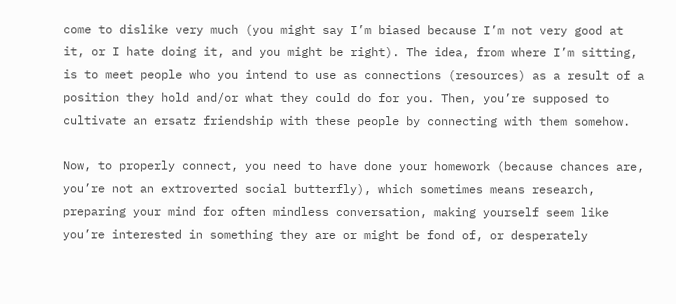come to dislike very much (you might say I’m biased because I’m not very good at it, or I hate doing it, and you might be right). The idea, from where I’m sitting, is to meet people who you intend to use as connections (resources) as a result of a position they hold and/or what they could do for you. Then, you’re supposed to cultivate an ersatz friendship with these people by connecting with them somehow.

Now, to properly connect, you need to have done your homework (because chances are, you’re not an extroverted social butterfly), which sometimes means research, preparing your mind for often mindless conversation, making yourself seem like you’re interested in something they are or might be fond of, or desperately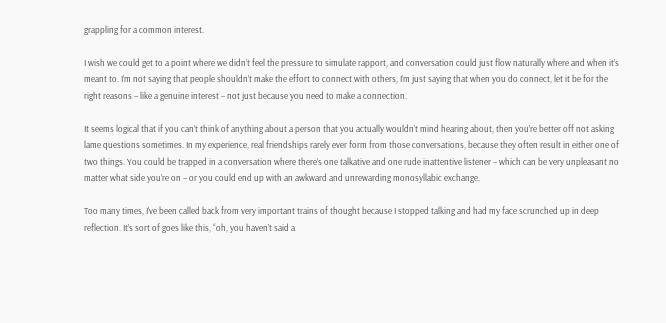grappling for a common interest.

I wish we could get to a point where we didn’t feel the pressure to simulate rapport, and conversation could just flow naturally where and when it’s meant to. I’m not saying that people shouldn’t make the effort to connect with others, I’m just saying that when you do connect, let it be for the right reasons – like a genuine interest – not just because you need to make a connection.

It seems logical that if you can’t think of anything about a person that you actually wouldn’t mind hearing about, then you’re better off not asking lame questions sometimes. In my experience, real friendships rarely ever form from those conversations, because they often result in either one of two things. You could be trapped in a conversation where there’s one talkative and one rude inattentive listener – which can be very unpleasant no matter what side you’re on – or you could end up with an awkward and unrewarding monosyllabic exchange.

Too many times, I’ve been called back from very important trains of thought because I stopped talking and had my face scrunched up in deep reflection. It’s sort of goes like this, “oh, you haven’t said a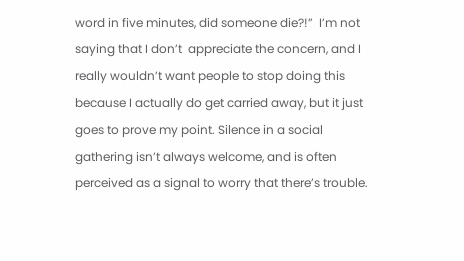word in five minutes, did someone die?!”  I’m not saying that I don’t  appreciate the concern, and I really wouldn’t want people to stop doing this because I actually do get carried away, but it just goes to prove my point. Silence in a social gathering isn’t always welcome, and is often perceived as a signal to worry that there’s trouble.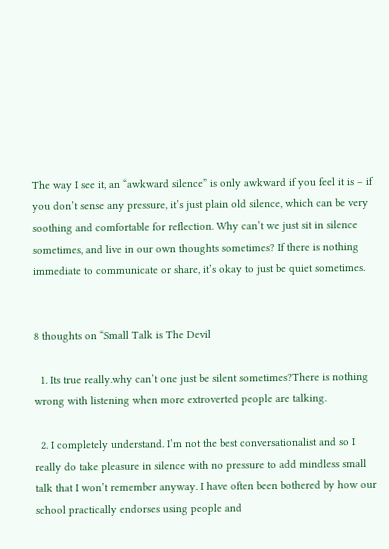The way I see it, an “awkward silence” is only awkward if you feel it is – if you don’t sense any pressure, it’s just plain old silence, which can be very soothing and comfortable for reflection. Why can’t we just sit in silence sometimes, and live in our own thoughts sometimes? If there is nothing immediate to communicate or share, it’s okay to just be quiet sometimes.


8 thoughts on “Small Talk is The Devil

  1. Its true really.why can’t one just be silent sometimes?There is nothing wrong with listening when more extroverted people are talking.

  2. I completely understand. I’m not the best conversationalist and so I really do take pleasure in silence with no pressure to add mindless small talk that I won’t remember anyway. I have often been bothered by how our school practically endorses using people and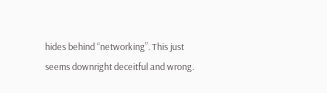hides behind “networking”. This just seems downright deceitful and wrong.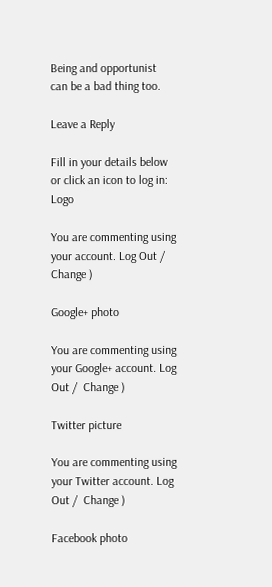Being and opportunist can be a bad thing too.

Leave a Reply

Fill in your details below or click an icon to log in: Logo

You are commenting using your account. Log Out /  Change )

Google+ photo

You are commenting using your Google+ account. Log Out /  Change )

Twitter picture

You are commenting using your Twitter account. Log Out /  Change )

Facebook photo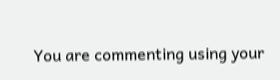You are commenting using your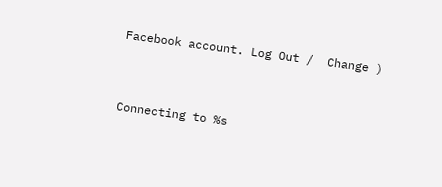Facebook account. Log Out /  Change )


Connecting to %s